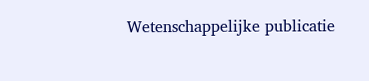Wetenschappelijke publicatie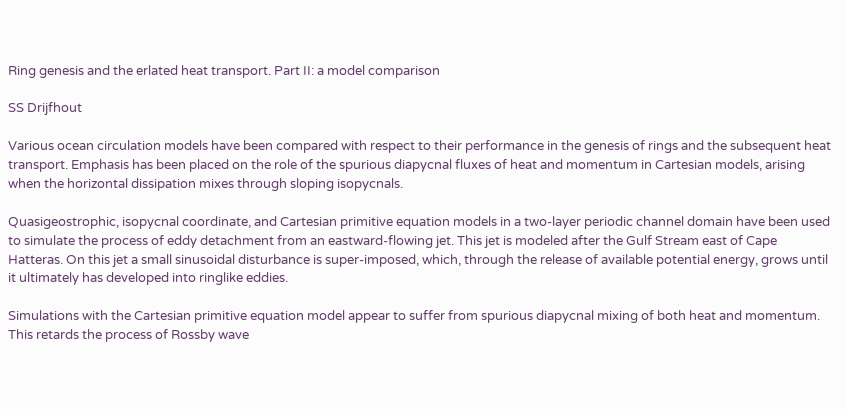Ring genesis and the erlated heat transport. Part II: a model comparison

SS Drijfhout

Various ocean circulation models have been compared with respect to their performance in the genesis of rings and the subsequent heat transport. Emphasis has been placed on the role of the spurious diapycnal fluxes of heat and momentum in Cartesian models, arising when the horizontal dissipation mixes through sloping isopycnals.

Quasigeostrophic, isopycnal coordinate, and Cartesian primitive equation models in a two-layer periodic channel domain have been used to simulate the process of eddy detachment from an eastward-flowing jet. This jet is modeled after the Gulf Stream east of Cape Hatteras. On this jet a small sinusoidal disturbance is super-imposed, which, through the release of available potential energy, grows until it ultimately has developed into ringlike eddies.

Simulations with the Cartesian primitive equation model appear to suffer from spurious diapycnal mixing of both heat and momentum. This retards the process of Rossby wave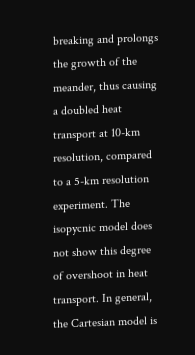breaking and prolongs the growth of the meander, thus causing a doubled heat transport at 10-km resolution, compared to a 5-km resolution experiment. The isopycnic model does not show this degree of overshoot in heat transport. In general, the Cartesian model is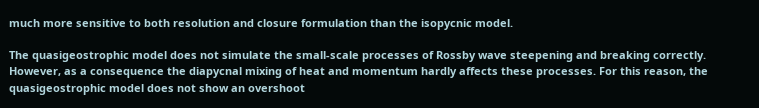much more sensitive to both resolution and closure formulation than the isopycnic model.

The quasigeostrophic model does not simulate the small-scale processes of Rossby wave steepening and breaking correctly. However, as a consequence the diapycnal mixing of heat and momentum hardly affects these processes. For this reason, the quasigeostrophic model does not show an overshoot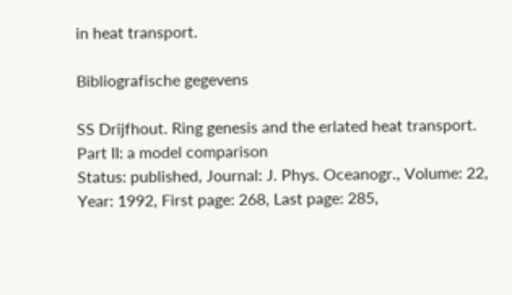in heat transport.

Bibliografische gegevens

SS Drijfhout. Ring genesis and the erlated heat transport. Part II: a model comparison
Status: published, Journal: J. Phys. Oceanogr., Volume: 22, Year: 1992, First page: 268, Last page: 285,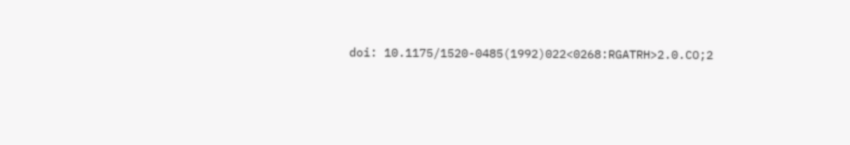doi: 10.1175/1520-0485(1992)022<0268:RGATRH>2.0.CO;2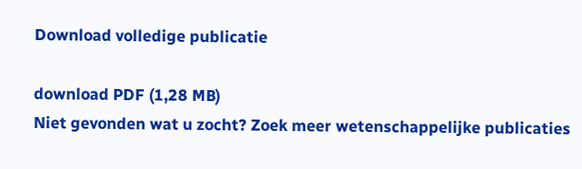Download volledige publicatie

download PDF (1,28 MB)
Niet gevonden wat u zocht? Zoek meer wetenschappelijke publicaties